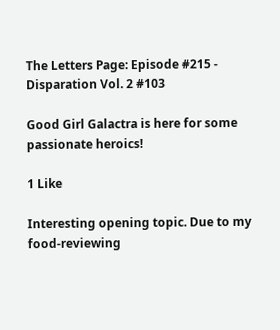The Letters Page: Episode #215 - Disparation Vol. 2 #103

Good Girl Galactra is here for some passionate heroics!

1 Like

Interesting opening topic. Due to my food-reviewing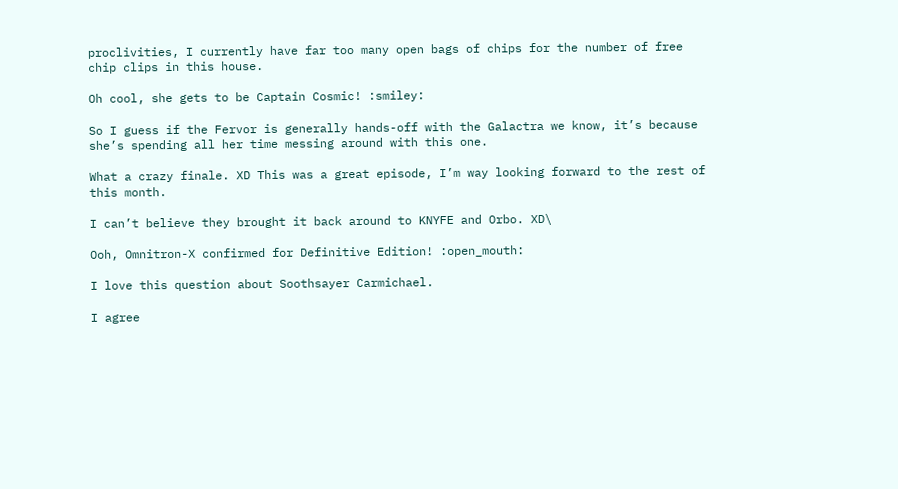proclivities, I currently have far too many open bags of chips for the number of free chip clips in this house.

Oh cool, she gets to be Captain Cosmic! :smiley:

So I guess if the Fervor is generally hands-off with the Galactra we know, it’s because she’s spending all her time messing around with this one.

What a crazy finale. XD This was a great episode, I’m way looking forward to the rest of this month.

I can’t believe they brought it back around to KNYFE and Orbo. XD\

Ooh, Omnitron-X confirmed for Definitive Edition! :open_mouth:

I love this question about Soothsayer Carmichael.

I agree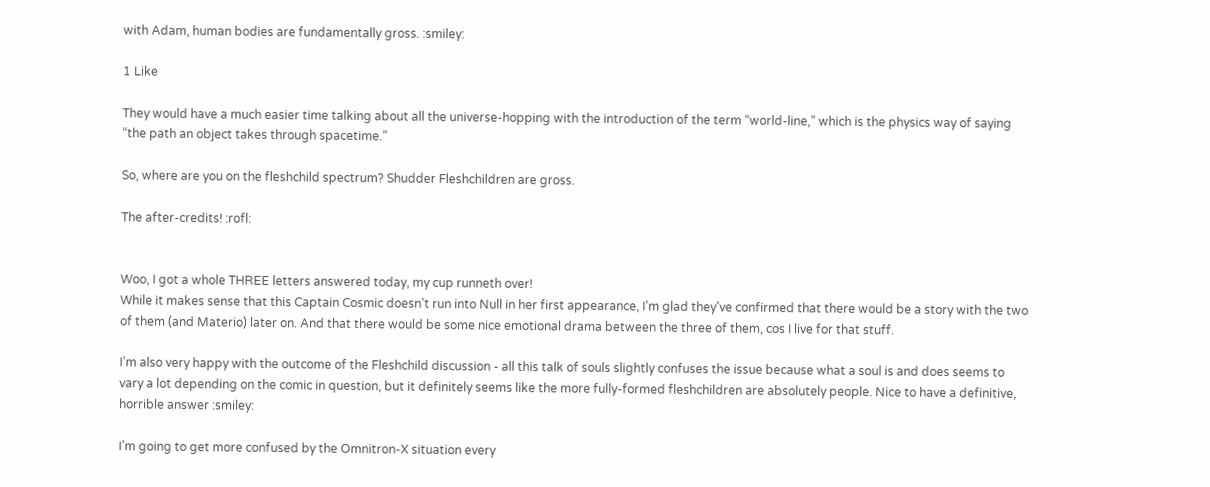with Adam, human bodies are fundamentally gross. :smiley:

1 Like

They would have a much easier time talking about all the universe-hopping with the introduction of the term “world-line,” which is the physics way of saying “the path an object takes through spacetime.”

So, where are you on the fleshchild spectrum? Shudder Fleshchildren are gross.

The after-credits! :rofl:


Woo, I got a whole THREE letters answered today, my cup runneth over!
While it makes sense that this Captain Cosmic doesn’t run into Null in her first appearance, I’m glad they’ve confirmed that there would be a story with the two of them (and Materio) later on. And that there would be some nice emotional drama between the three of them, cos I live for that stuff.

I’m also very happy with the outcome of the Fleshchild discussion - all this talk of souls slightly confuses the issue because what a soul is and does seems to vary a lot depending on the comic in question, but it definitely seems like the more fully-formed fleshchildren are absolutely people. Nice to have a definitive, horrible answer :smiley:

I’m going to get more confused by the Omnitron-X situation every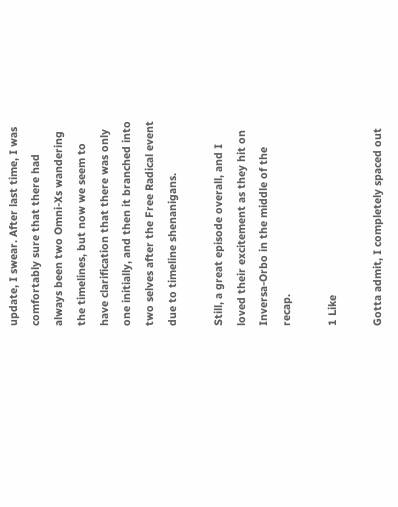update, I swear. After last time, I was comfortably sure that there had always been two Omni-Xs wandering the timelines, but now we seem to have clarification that there was only one initially, and then it branched into two selves after the Free Radical event due to timeline shenanigans.

Still, a great episode overall, and I loved their excitement as they hit on Inversa-Orbo in the middle of the recap.

1 Like

Gotta admit, I completely spaced out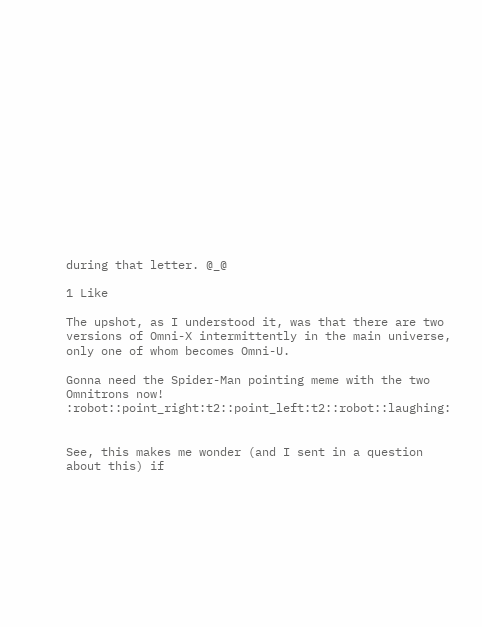during that letter. @_@

1 Like

The upshot, as I understood it, was that there are two versions of Omni-X intermittently in the main universe, only one of whom becomes Omni-U.

Gonna need the Spider-Man pointing meme with the two Omnitrons now! :robot::point_right:t2::point_left:t2::robot::laughing:


See, this makes me wonder (and I sent in a question about this) if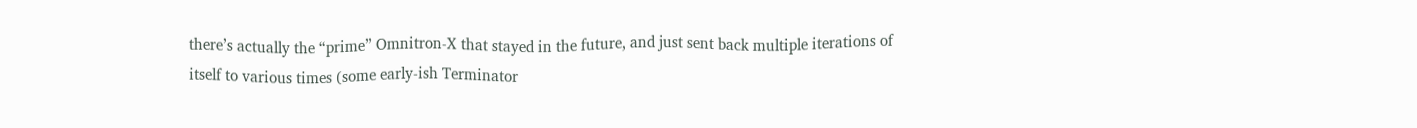there’s actually the “prime” Omnitron-X that stayed in the future, and just sent back multiple iterations of itself to various times (some early-ish Terminator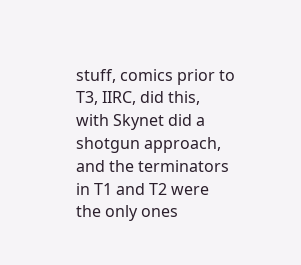stuff, comics prior to T3, IIRC, did this, with Skynet did a shotgun approach, and the terminators in T1 and T2 were the only ones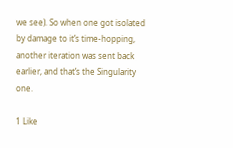we see). So when one got isolated by damage to it’s time-hopping, another iteration was sent back earlier, and that’s the Singularity one.

1 Like